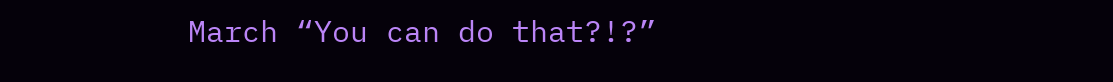March “You can do that?!?”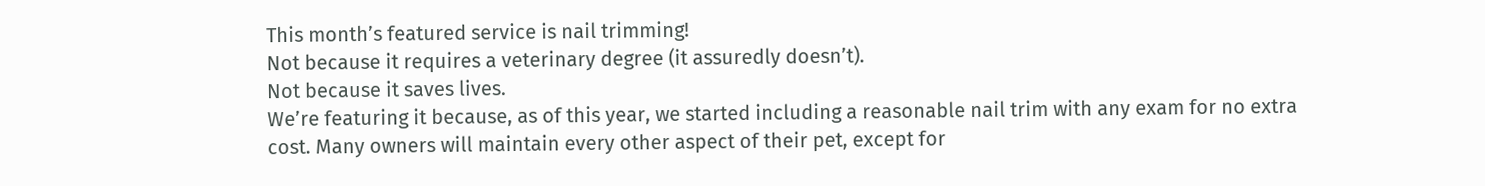This month’s featured service is nail trimming!
Not because it requires a veterinary degree (it assuredly doesn’t).
Not because it saves lives.
We’re featuring it because, as of this year, we started including a reasonable nail trim with any exam for no extra cost. Many owners will maintain every other aspect of their pet, except for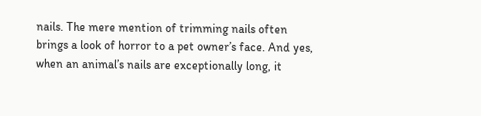nails. The mere mention of trimming nails often brings a look of horror to a pet owner’s face. And yes, when an animal’s nails are exceptionally long, it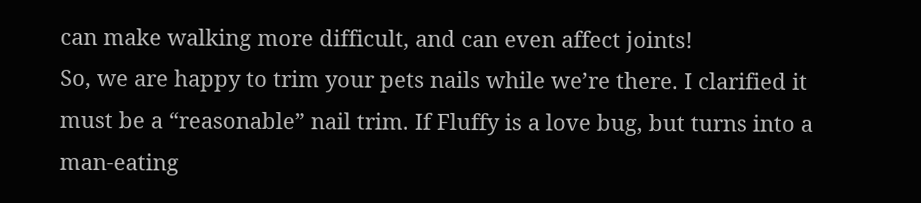can make walking more difficult, and can even affect joints!
So, we are happy to trim your pets nails while we’re there. I clarified it must be a “reasonable” nail trim. If Fluffy is a love bug, but turns into a man-eating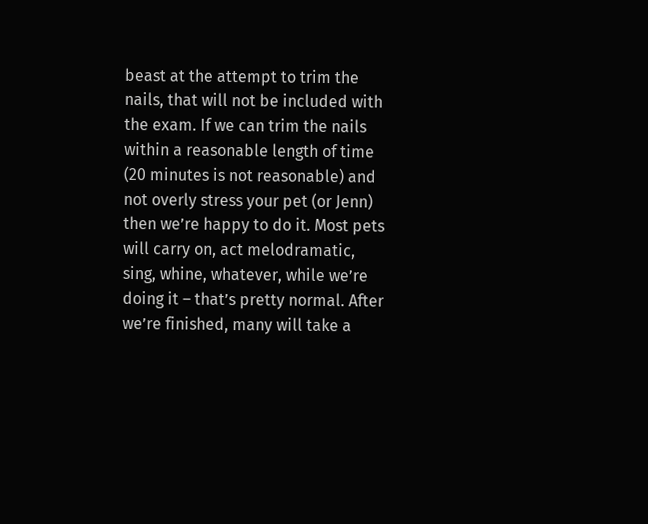beast at the attempt to trim the nails, that will not be included with the exam. If we can trim the nails within a reasonable length of time (20 minutes is not reasonable) and not overly stress your pet (or Jenn) then we’re happy to do it. Most pets will carry on, act melodramatic, sing, whine, whatever, while we’re doing it – that’s pretty normal. After we’re finished, many will take a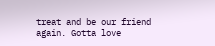treat and be our friend again. Gotta love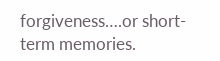forgiveness….or short-term memories.